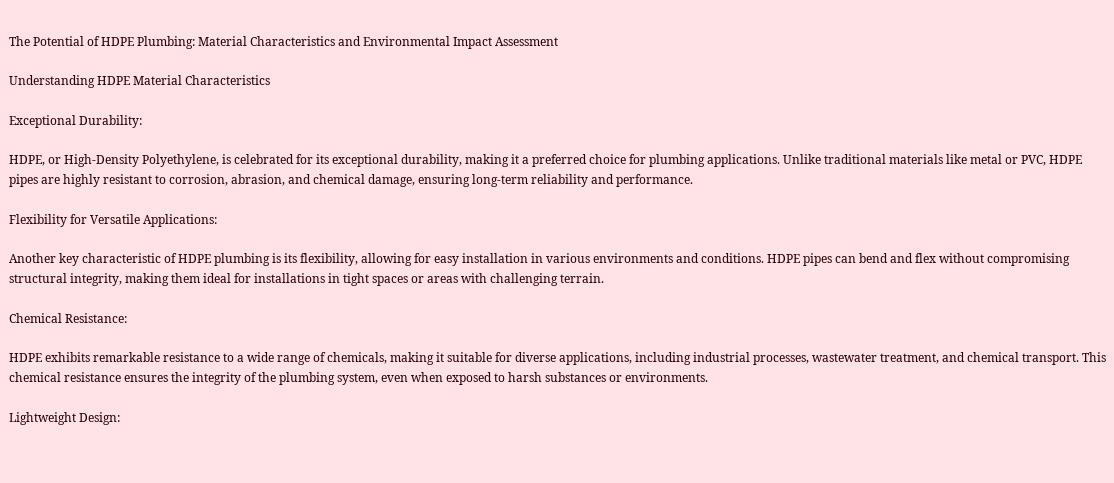The Potential of HDPE Plumbing: Material Characteristics and Environmental Impact Assessment

Understanding HDPE Material Characteristics

Exceptional Durability:

HDPE, or High-Density Polyethylene, is celebrated for its exceptional durability, making it a preferred choice for plumbing applications. Unlike traditional materials like metal or PVC, HDPE pipes are highly resistant to corrosion, abrasion, and chemical damage, ensuring long-term reliability and performance.

Flexibility for Versatile Applications:

Another key characteristic of HDPE plumbing is its flexibility, allowing for easy installation in various environments and conditions. HDPE pipes can bend and flex without compromising structural integrity, making them ideal for installations in tight spaces or areas with challenging terrain.

Chemical Resistance:

HDPE exhibits remarkable resistance to a wide range of chemicals, making it suitable for diverse applications, including industrial processes, wastewater treatment, and chemical transport. This chemical resistance ensures the integrity of the plumbing system, even when exposed to harsh substances or environments.

Lightweight Design: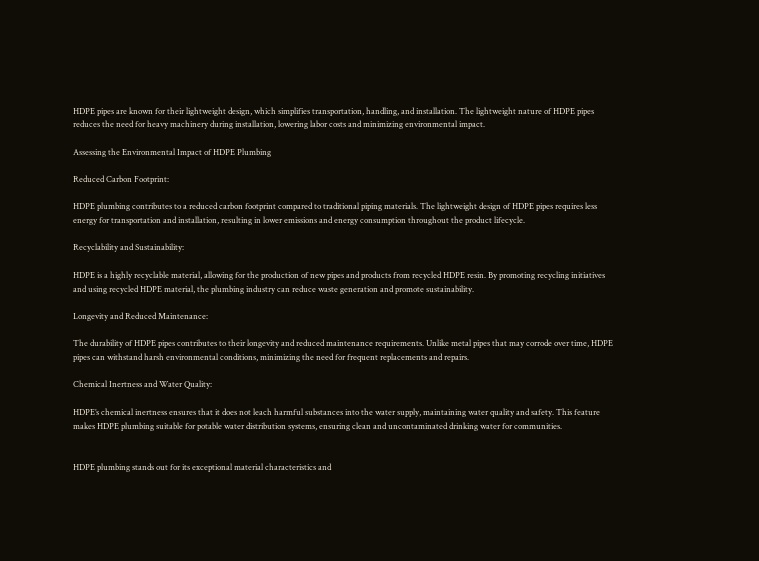HDPE pipes are known for their lightweight design, which simplifies transportation, handling, and installation. The lightweight nature of HDPE pipes reduces the need for heavy machinery during installation, lowering labor costs and minimizing environmental impact.

Assessing the Environmental Impact of HDPE Plumbing

Reduced Carbon Footprint:

HDPE plumbing contributes to a reduced carbon footprint compared to traditional piping materials. The lightweight design of HDPE pipes requires less energy for transportation and installation, resulting in lower emissions and energy consumption throughout the product lifecycle.

Recyclability and Sustainability:

HDPE is a highly recyclable material, allowing for the production of new pipes and products from recycled HDPE resin. By promoting recycling initiatives and using recycled HDPE material, the plumbing industry can reduce waste generation and promote sustainability.

Longevity and Reduced Maintenance:

The durability of HDPE pipes contributes to their longevity and reduced maintenance requirements. Unlike metal pipes that may corrode over time, HDPE pipes can withstand harsh environmental conditions, minimizing the need for frequent replacements and repairs.

Chemical Inertness and Water Quality:

HDPE’s chemical inertness ensures that it does not leach harmful substances into the water supply, maintaining water quality and safety. This feature makes HDPE plumbing suitable for potable water distribution systems, ensuring clean and uncontaminated drinking water for communities.


HDPE plumbing stands out for its exceptional material characteristics and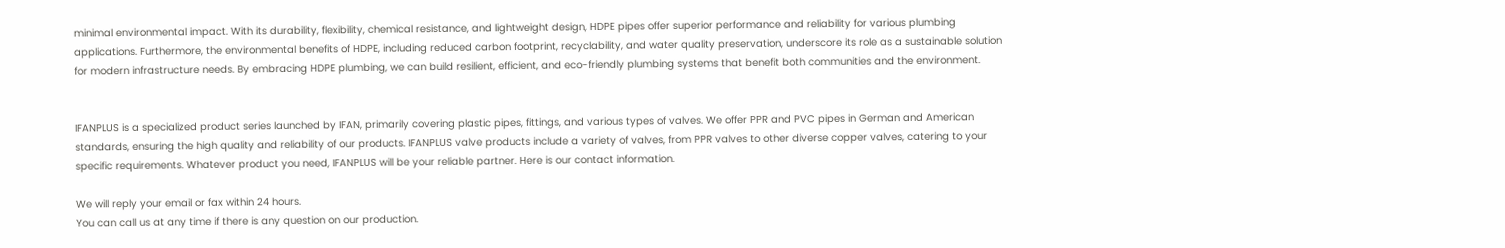minimal environmental impact. With its durability, flexibility, chemical resistance, and lightweight design, HDPE pipes offer superior performance and reliability for various plumbing applications. Furthermore, the environmental benefits of HDPE, including reduced carbon footprint, recyclability, and water quality preservation, underscore its role as a sustainable solution for modern infrastructure needs. By embracing HDPE plumbing, we can build resilient, efficient, and eco-friendly plumbing systems that benefit both communities and the environment.


IFANPLUS is a specialized product series launched by IFAN, primarily covering plastic pipes, fittings, and various types of valves. We offer PPR and PVC pipes in German and American standards, ensuring the high quality and reliability of our products. IFANPLUS valve products include a variety of valves, from PPR valves to other diverse copper valves, catering to your specific requirements. Whatever product you need, IFANPLUS will be your reliable partner. Here is our contact information.

We will reply your email or fax within 24 hours.
You can call us at any time if there is any question on our production.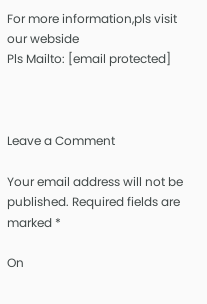For more information,pls visit our webside
Pls Mailto: [email protected]



Leave a Comment

Your email address will not be published. Required fields are marked *

On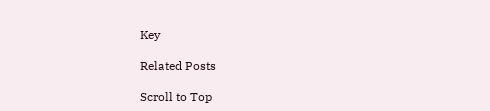Key

Related Posts

Scroll to Top